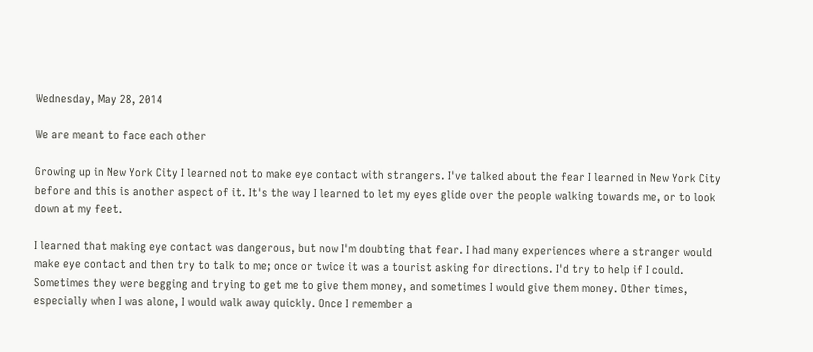Wednesday, May 28, 2014

We are meant to face each other

Growing up in New York City I learned not to make eye contact with strangers. I've talked about the fear I learned in New York City before and this is another aspect of it. It's the way I learned to let my eyes glide over the people walking towards me, or to look down at my feet.

I learned that making eye contact was dangerous, but now I'm doubting that fear. I had many experiences where a stranger would make eye contact and then try to talk to me; once or twice it was a tourist asking for directions. I'd try to help if I could. Sometimes they were begging and trying to get me to give them money, and sometimes I would give them money. Other times, especially when I was alone, I would walk away quickly. Once I remember a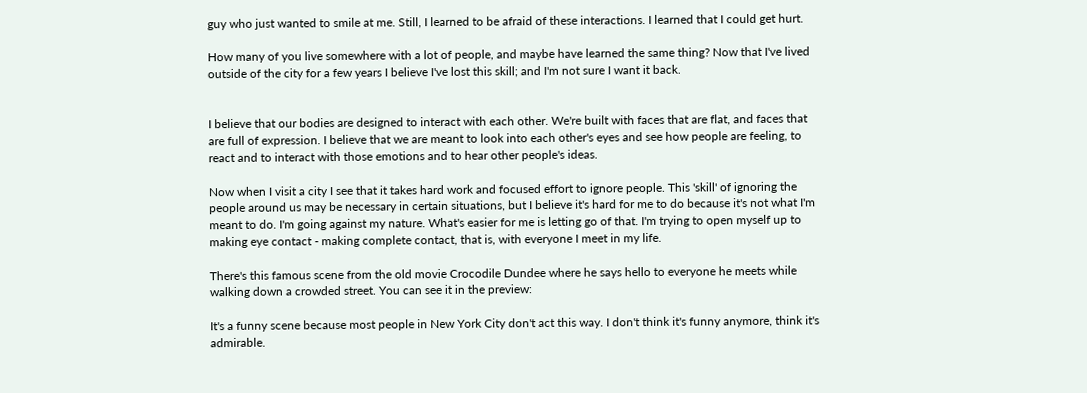guy who just wanted to smile at me. Still, I learned to be afraid of these interactions. I learned that I could get hurt.

How many of you live somewhere with a lot of people, and maybe have learned the same thing? Now that I've lived outside of the city for a few years I believe I've lost this skill; and I'm not sure I want it back.


I believe that our bodies are designed to interact with each other. We're built with faces that are flat, and faces that are full of expression. I believe that we are meant to look into each other's eyes and see how people are feeling, to react and to interact with those emotions and to hear other people's ideas.

Now when I visit a city I see that it takes hard work and focused effort to ignore people. This 'skill' of ignoring the people around us may be necessary in certain situations, but I believe it's hard for me to do because it's not what I'm meant to do. I'm going against my nature. What's easier for me is letting go of that. I'm trying to open myself up to making eye contact - making complete contact, that is, with everyone I meet in my life.

There's this famous scene from the old movie Crocodile Dundee where he says hello to everyone he meets while walking down a crowded street. You can see it in the preview:

It's a funny scene because most people in New York City don't act this way. I don't think it's funny anymore, think it's admirable.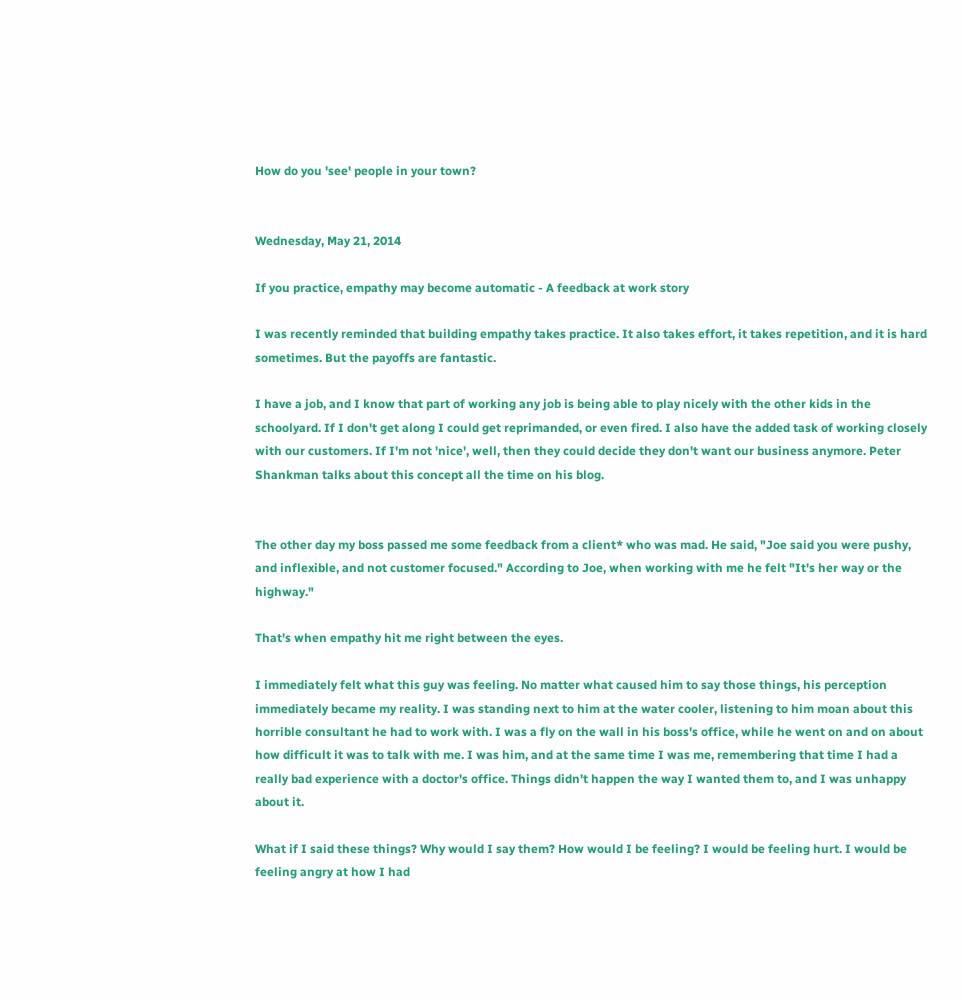How do you 'see' people in your town?


Wednesday, May 21, 2014

If you practice, empathy may become automatic - A feedback at work story

I was recently reminded that building empathy takes practice. It also takes effort, it takes repetition, and it is hard sometimes. But the payoffs are fantastic.

I have a job, and I know that part of working any job is being able to play nicely with the other kids in the schoolyard. If I don't get along I could get reprimanded, or even fired. I also have the added task of working closely with our customers. If I'm not 'nice', well, then they could decide they don't want our business anymore. Peter Shankman talks about this concept all the time on his blog.


The other day my boss passed me some feedback from a client* who was mad. He said, "Joe said you were pushy, and inflexible, and not customer focused." According to Joe, when working with me he felt "It's her way or the highway."

That's when empathy hit me right between the eyes.

I immediately felt what this guy was feeling. No matter what caused him to say those things, his perception immediately became my reality. I was standing next to him at the water cooler, listening to him moan about this horrible consultant he had to work with. I was a fly on the wall in his boss's office, while he went on and on about how difficult it was to talk with me. I was him, and at the same time I was me, remembering that time I had a really bad experience with a doctor's office. Things didn't happen the way I wanted them to, and I was unhappy about it.

What if I said these things? Why would I say them? How would I be feeling? I would be feeling hurt. I would be feeling angry at how I had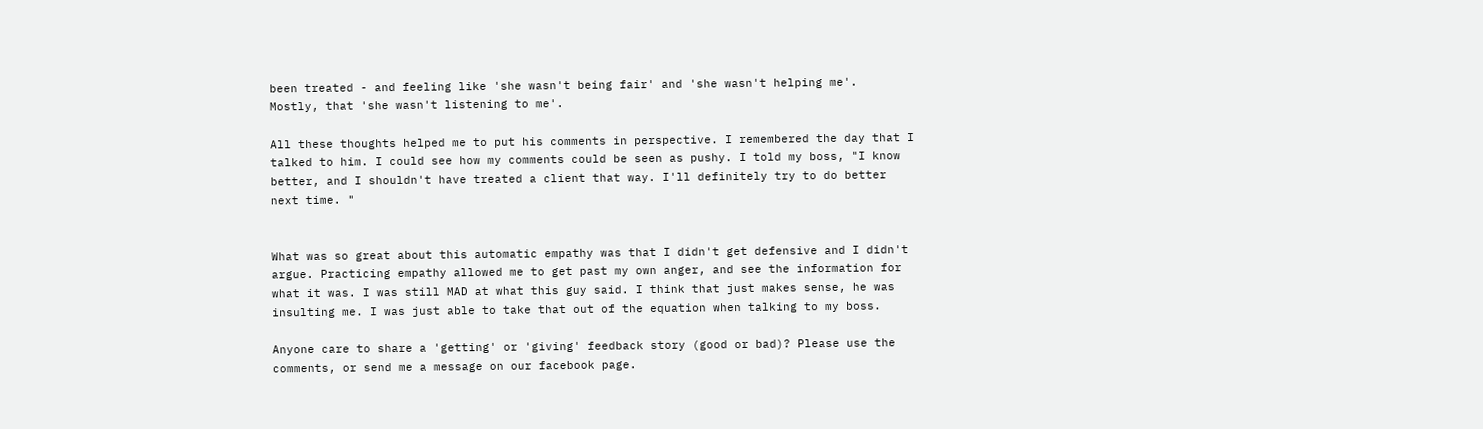been treated - and feeling like 'she wasn't being fair' and 'she wasn't helping me'.  Mostly, that 'she wasn't listening to me'.

All these thoughts helped me to put his comments in perspective. I remembered the day that I talked to him. I could see how my comments could be seen as pushy. I told my boss, "I know better, and I shouldn't have treated a client that way. I'll definitely try to do better next time. "


What was so great about this automatic empathy was that I didn't get defensive and I didn't argue. Practicing empathy allowed me to get past my own anger, and see the information for what it was. I was still MAD at what this guy said. I think that just makes sense, he was insulting me. I was just able to take that out of the equation when talking to my boss.

Anyone care to share a 'getting' or 'giving' feedback story (good or bad)? Please use the comments, or send me a message on our facebook page.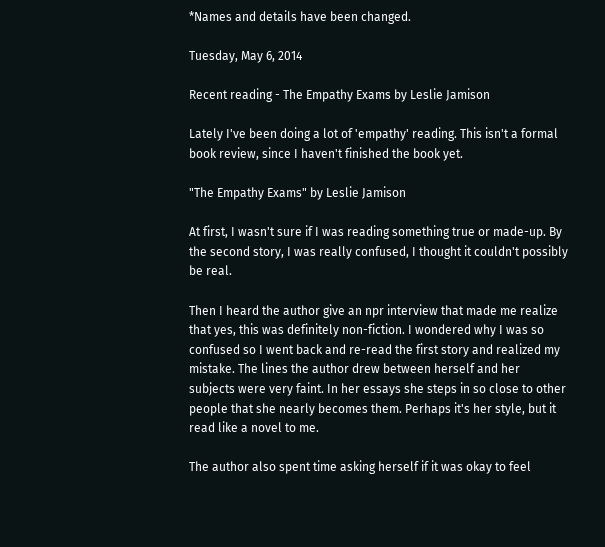*Names and details have been changed.

Tuesday, May 6, 2014

Recent reading - The Empathy Exams by Leslie Jamison

Lately I've been doing a lot of 'empathy' reading. This isn't a formal book review, since I haven't finished the book yet.

"The Empathy Exams" by Leslie Jamison

At first, I wasn't sure if I was reading something true or made-up. By the second story, I was really confused, I thought it couldn't possibly be real.

Then I heard the author give an npr interview that made me realize that yes, this was definitely non-fiction. I wondered why I was so confused so I went back and re-read the first story and realized my mistake. The lines the author drew between herself and her subjects were very faint. In her essays she steps in so close to other people that she nearly becomes them. Perhaps it's her style, but it read like a novel to me.

The author also spent time asking herself if it was okay to feel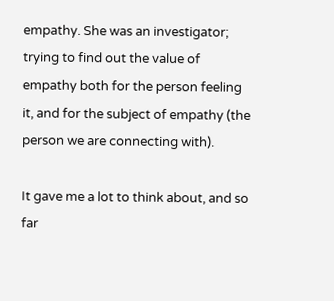empathy. She was an investigator; trying to find out the value of empathy both for the person feeling it, and for the subject of empathy (the person we are connecting with).

It gave me a lot to think about, and so far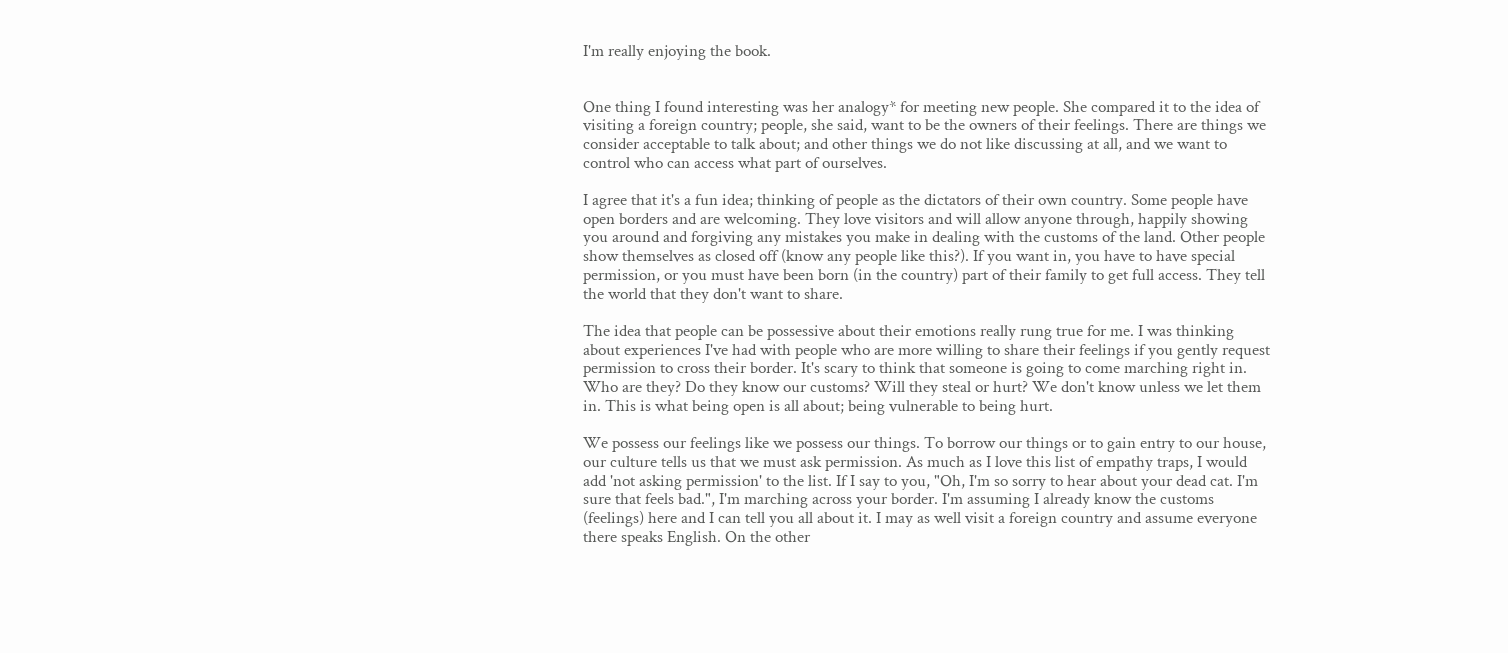I'm really enjoying the book.


One thing I found interesting was her analogy* for meeting new people. She compared it to the idea of visiting a foreign country; people, she said, want to be the owners of their feelings. There are things we consider acceptable to talk about; and other things we do not like discussing at all, and we want to control who can access what part of ourselves.

I agree that it's a fun idea; thinking of people as the dictators of their own country. Some people have open borders and are welcoming. They love visitors and will allow anyone through, happily showing you around and forgiving any mistakes you make in dealing with the customs of the land. Other people show themselves as closed off (know any people like this?). If you want in, you have to have special permission, or you must have been born (in the country) part of their family to get full access. They tell the world that they don't want to share.

The idea that people can be possessive about their emotions really rung true for me. I was thinking about experiences I've had with people who are more willing to share their feelings if you gently request permission to cross their border. It's scary to think that someone is going to come marching right in. Who are they? Do they know our customs? Will they steal or hurt? We don't know unless we let them in. This is what being open is all about; being vulnerable to being hurt.

We possess our feelings like we possess our things. To borrow our things or to gain entry to our house, our culture tells us that we must ask permission. As much as I love this list of empathy traps, I would add 'not asking permission' to the list. If I say to you, "Oh, I'm so sorry to hear about your dead cat. I'm sure that feels bad.", I'm marching across your border. I'm assuming I already know the customs (feelings) here and I can tell you all about it. I may as well visit a foreign country and assume everyone there speaks English. On the other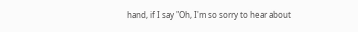hand, if I say "Oh, I'm so sorry to hear about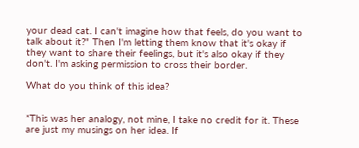your dead cat. I can't imagine how that feels, do you want to talk about it?" Then I'm letting them know that it's okay if they want to share their feelings, but it's also okay if they don't. I'm asking permission to cross their border.

What do you think of this idea?


*This was her analogy, not mine, I take no credit for it. These are just my musings on her idea. If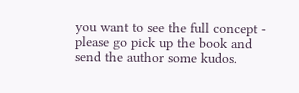you want to see the full concept - please go pick up the book and send the author some kudos.